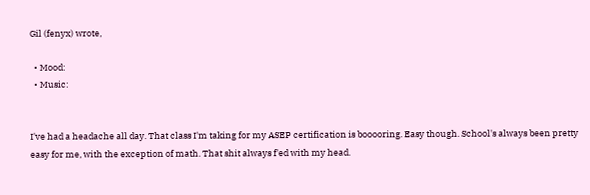Gil (fenyx) wrote,

  • Mood:
  • Music:


I've had a headache all day. That class I'm taking for my ASEP certification is booooring. Easy though. School's always been pretty easy for me, with the exception of math. That shit always f'ed with my head.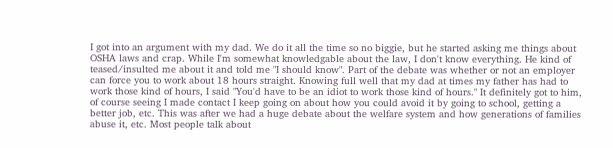I got into an argument with my dad. We do it all the time so no biggie, but he started asking me things about OSHA laws and crap. While I'm somewhat knowledgable about the law, I don't know everything. He kind of teased/insulted me about it and told me "I should know". Part of the debate was whether or not an employer can force you to work about 18 hours straight. Knowing full well that my dad at times my father has had to work those kind of hours, I said "You'd have to be an idiot to work those kind of hours." It definitely got to him, of course seeing I made contact I keep going on about how you could avoid it by going to school, getting a better job, etc. This was after we had a huge debate about the welfare system and how generations of families abuse it, etc. Most people talk about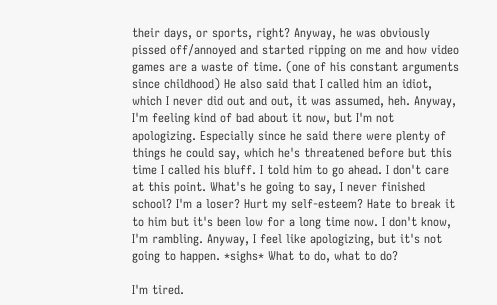their days, or sports, right? Anyway, he was obviously pissed off/annoyed and started ripping on me and how video games are a waste of time. (one of his constant arguments since childhood) He also said that I called him an idiot, which I never did out and out, it was assumed, heh. Anyway, I'm feeling kind of bad about it now, but I'm not apologizing. Especially since he said there were plenty of things he could say, which he's threatened before but this time I called his bluff. I told him to go ahead. I don't care at this point. What's he going to say, I never finished school? I'm a loser? Hurt my self-esteem? Hate to break it to him but it's been low for a long time now. I don't know, I'm rambling. Anyway, I feel like apologizing, but it's not going to happen. *sighs* What to do, what to do?

I'm tired.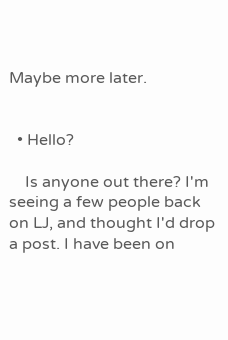Maybe more later.


  • Hello?

    Is anyone out there? I'm seeing a few people back on LJ, and thought I'd drop a post. I have been on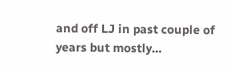and off LJ in past couple of years but mostly…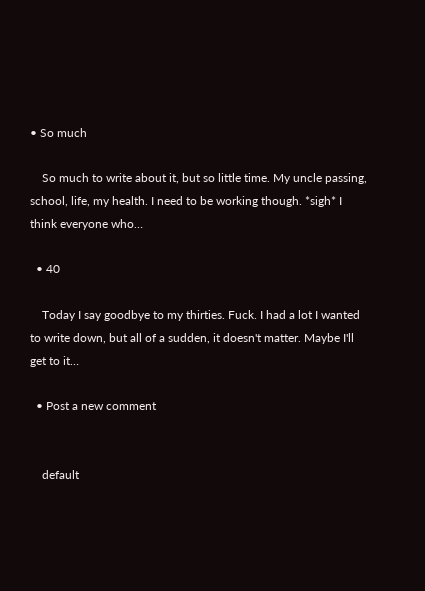• So much

    So much to write about it, but so little time. My uncle passing, school, life, my health. I need to be working though. *sigh* I think everyone who…

  • 40

    Today I say goodbye to my thirties. Fuck. I had a lot I wanted to write down, but all of a sudden, it doesn't matter. Maybe I'll get to it…

  • Post a new comment


    default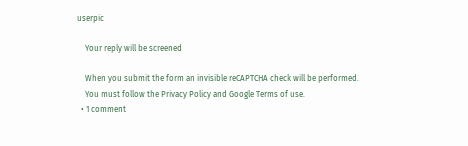userpic

    Your reply will be screened

    When you submit the form an invisible reCAPTCHA check will be performed.
    You must follow the Privacy Policy and Google Terms of use.
  • 1 comment